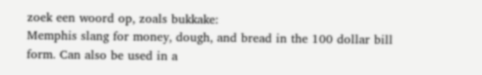zoek een woord op, zoals bukkake:
Memphis slang for money, dough, and bread in the 100 dollar bill form. Can also be used in a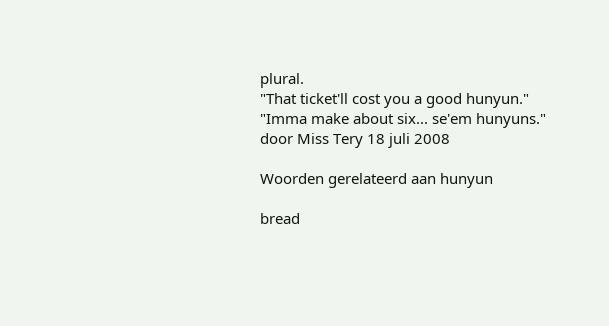plural.
"That ticket'll cost you a good hunyun."
"Imma make about six... se'em hunyuns."
door Miss Tery 18 juli 2008

Woorden gerelateerd aan hunyun

bread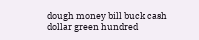dough money bill buck cash dollar green hundred